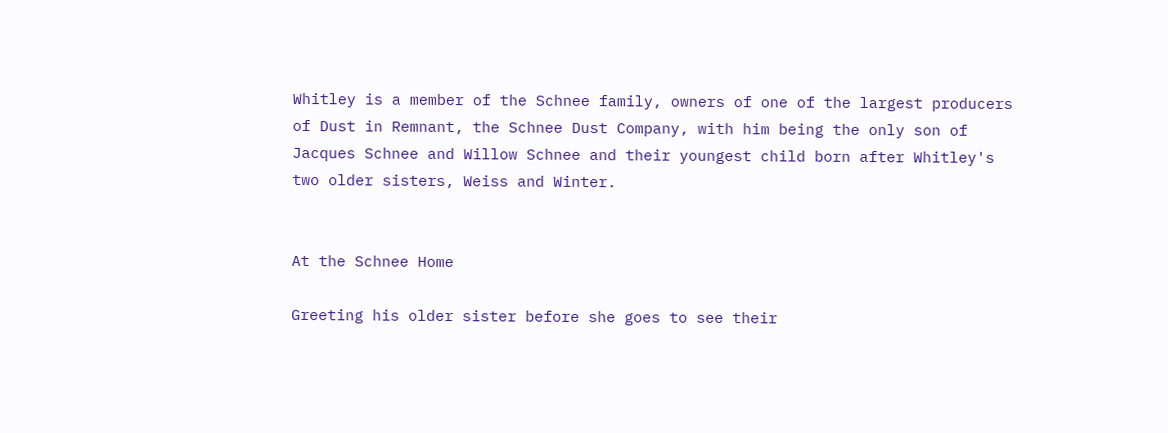Whitley is a member of the Schnee family, owners of one of the largest producers of Dust in Remnant, the Schnee Dust Company, with him being the only son of Jacques Schnee and Willow Schnee and their youngest child born after Whitley's two older sisters, Weiss and Winter.


At the Schnee Home

Greeting his older sister before she goes to see their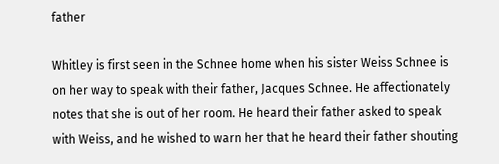father

Whitley is first seen in the Schnee home when his sister Weiss Schnee is on her way to speak with their father, Jacques Schnee. He affectionately notes that she is out of her room. He heard their father asked to speak with Weiss, and he wished to warn her that he heard their father shouting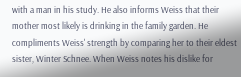with a man in his study. He also informs Weiss that their mother most likely is drinking in the family garden. He compliments Weiss' strength by comparing her to their eldest sister, Winter Schnee. When Weiss notes his dislike for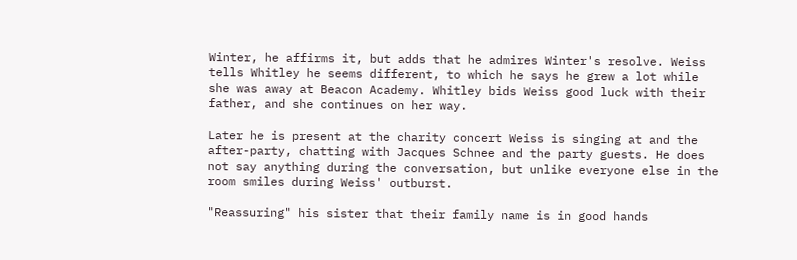Winter, he affirms it, but adds that he admires Winter's resolve. Weiss tells Whitley he seems different, to which he says he grew a lot while she was away at Beacon Academy. Whitley bids Weiss good luck with their father, and she continues on her way.

Later he is present at the charity concert Weiss is singing at and the after-party, chatting with Jacques Schnee and the party guests. He does not say anything during the conversation, but unlike everyone else in the room smiles during Weiss' outburst.

"Reassuring" his sister that their family name is in good hands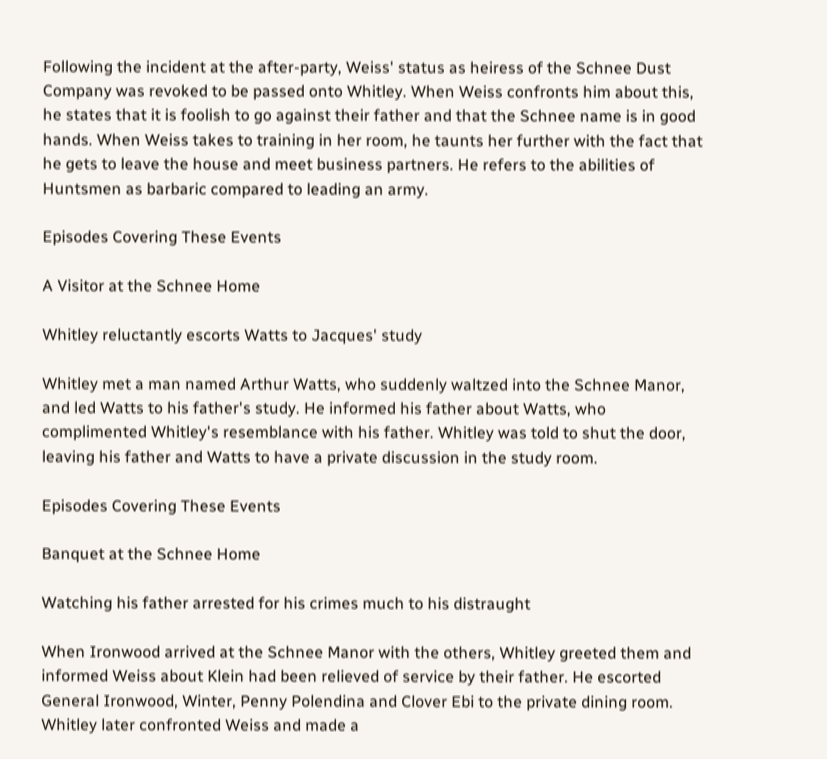Following the incident at the after-party, Weiss' status as heiress of the Schnee Dust Company was revoked to be passed onto Whitley. When Weiss confronts him about this, he states that it is foolish to go against their father and that the Schnee name is in good hands. When Weiss takes to training in her room, he taunts her further with the fact that he gets to leave the house and meet business partners. He refers to the abilities of Huntsmen as barbaric compared to leading an army.

Episodes Covering These Events

A Visitor at the Schnee Home

Whitley reluctantly escorts Watts to Jacques' study

Whitley met a man named Arthur Watts, who suddenly waltzed into the Schnee Manor, and led Watts to his father's study. He informed his father about Watts, who complimented Whitley's resemblance with his father. Whitley was told to shut the door, leaving his father and Watts to have a private discussion in the study room.

Episodes Covering These Events

Banquet at the Schnee Home

Watching his father arrested for his crimes much to his distraught

When Ironwood arrived at the Schnee Manor with the others, Whitley greeted them and informed Weiss about Klein had been relieved of service by their father. He escorted General Ironwood, Winter, Penny Polendina and Clover Ebi to the private dining room. Whitley later confronted Weiss and made a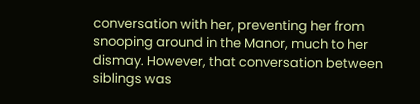conversation with her, preventing her from snooping around in the Manor, much to her dismay. However, that conversation between siblings was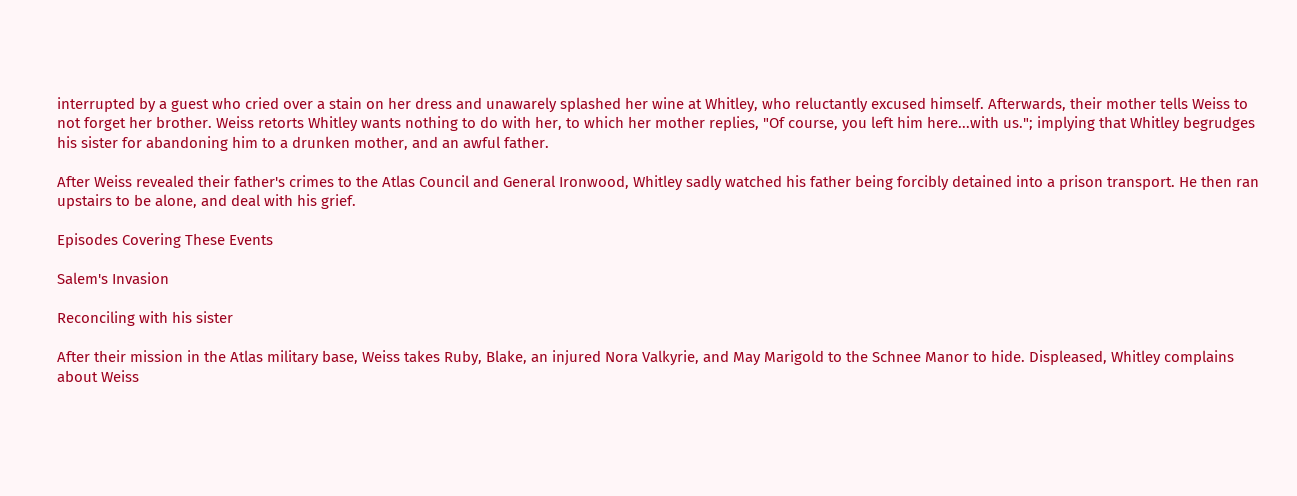interrupted by a guest who cried over a stain on her dress and unawarely splashed her wine at Whitley, who reluctantly excused himself. Afterwards, their mother tells Weiss to not forget her brother. Weiss retorts Whitley wants nothing to do with her, to which her mother replies, "Of course, you left him here...with us."; implying that Whitley begrudges his sister for abandoning him to a drunken mother, and an awful father.

After Weiss revealed their father's crimes to the Atlas Council and General Ironwood, Whitley sadly watched his father being forcibly detained into a prison transport. He then ran upstairs to be alone, and deal with his grief.

Episodes Covering These Events

Salem's Invasion

Reconciling with his sister

After their mission in the Atlas military base, Weiss takes Ruby, Blake, an injured Nora Valkyrie, and May Marigold to the Schnee Manor to hide. Displeased, Whitley complains about Weiss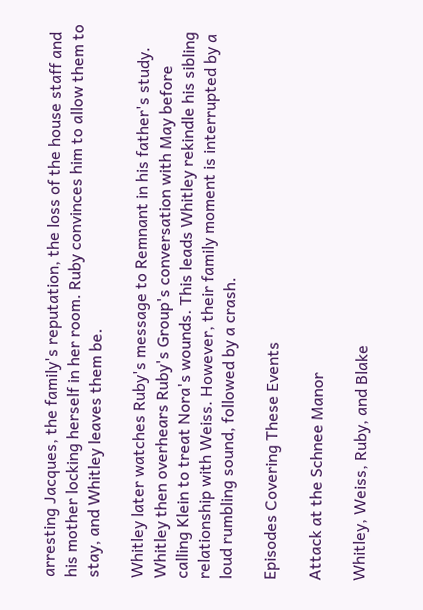arresting Jacques, the family's reputation, the loss of the house staff and his mother locking herself in her room. Ruby convinces him to allow them to stay, and Whitley leaves them be.

Whitley later watches Ruby's message to Remnant in his father's study. Whitley then overhears Ruby's Group's conversation with May before calling Klein to treat Nora's wounds. This leads Whitley rekindle his sibling relationship with Weiss. However, their family moment is interrupted by a loud rumbling sound, followed by a crash.

Episodes Covering These Events

Attack at the Schnee Manor

Whitley, Weiss, Ruby, and Blake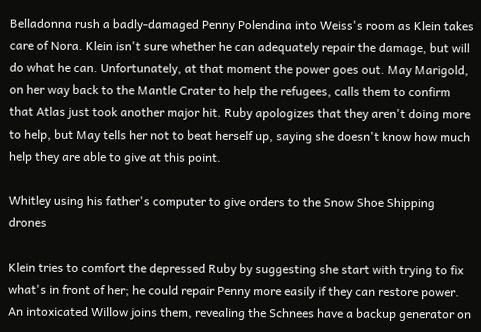Belladonna rush a badly-damaged Penny Polendina into Weiss's room as Klein takes care of Nora. Klein isn't sure whether he can adequately repair the damage, but will do what he can. Unfortunately, at that moment the power goes out. May Marigold, on her way back to the Mantle Crater to help the refugees, calls them to confirm that Atlas just took another major hit. Ruby apologizes that they aren't doing more to help, but May tells her not to beat herself up, saying she doesn't know how much help they are able to give at this point.

Whitley using his father's computer to give orders to the Snow Shoe Shipping drones

Klein tries to comfort the depressed Ruby by suggesting she start with trying to fix what's in front of her; he could repair Penny more easily if they can restore power. An intoxicated Willow joins them, revealing the Schnees have a backup generator on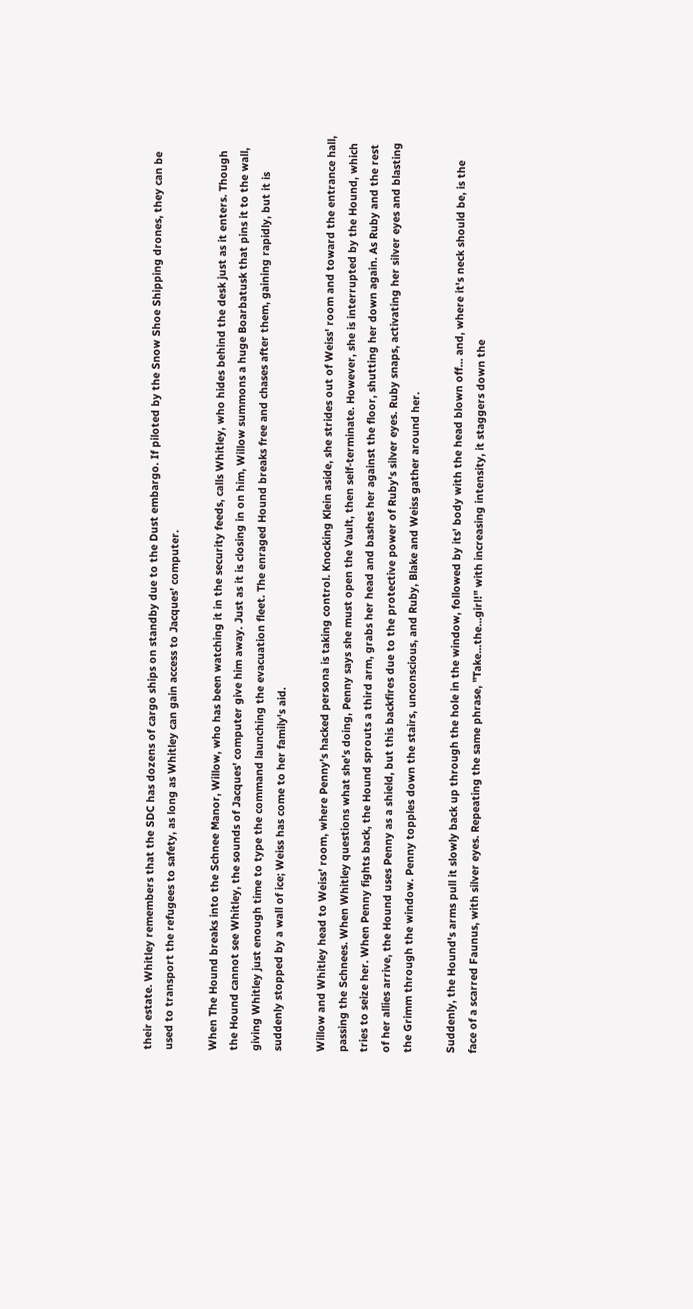their estate. Whitley remembers that the SDC has dozens of cargo ships on standby due to the Dust embargo. If piloted by the Snow Shoe Shipping drones, they can be used to transport the refugees to safety, as long as Whitley can gain access to Jacques' computer.

When The Hound breaks into the Schnee Manor, Willow, who has been watching it in the security feeds, calls Whitley, who hides behind the desk just as it enters. Though the Hound cannot see Whitley, the sounds of Jacques' computer give him away. Just as it is closing in on him, Willow summons a huge Boarbatusk that pins it to the wall, giving Whitley just enough time to type the command launching the evacuation fleet. The enraged Hound breaks free and chases after them, gaining rapidly, but it is suddenly stopped by a wall of ice; Weiss has come to her family's aid.

Willow and Whitley head to Weiss' room, where Penny's hacked persona is taking control. Knocking Klein aside, she strides out of Weiss' room and toward the entrance hall, passing the Schnees. When Whitley questions what she's doing, Penny says she must open the Vault, then self-terminate. However, she is interrupted by the Hound, which tries to seize her. When Penny fights back, the Hound sprouts a third arm, grabs her head and bashes her against the floor, shutting her down again. As Ruby and the rest of her allies arrive, the Hound uses Penny as a shield, but this backfires due to the protective power of Ruby's silver eyes. Ruby snaps, activating her silver eyes and blasting the Grimm through the window. Penny topples down the stairs, unconscious, and Ruby, Blake and Weiss gather around her.

Suddenly, the Hound's arms pull it slowly back up through the hole in the window, followed by its' body with the head blown off... and, where it's neck should be, is the face of a scarred Faunus, with silver eyes. Repeating the same phrase, "Take...the...girl!" with increasing intensity, it staggers down the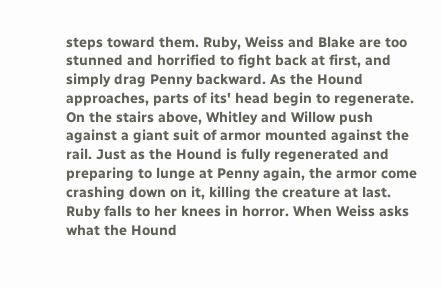steps toward them. Ruby, Weiss and Blake are too stunned and horrified to fight back at first, and simply drag Penny backward. As the Hound approaches, parts of its' head begin to regenerate. On the stairs above, Whitley and Willow push against a giant suit of armor mounted against the rail. Just as the Hound is fully regenerated and preparing to lunge at Penny again, the armor come crashing down on it, killing the creature at last. Ruby falls to her knees in horror. When Weiss asks what the Hound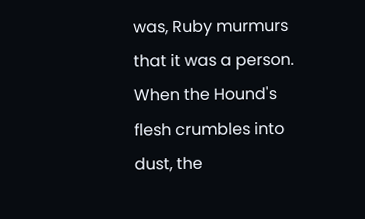was, Ruby murmurs that it was a person. When the Hound's flesh crumbles into dust, the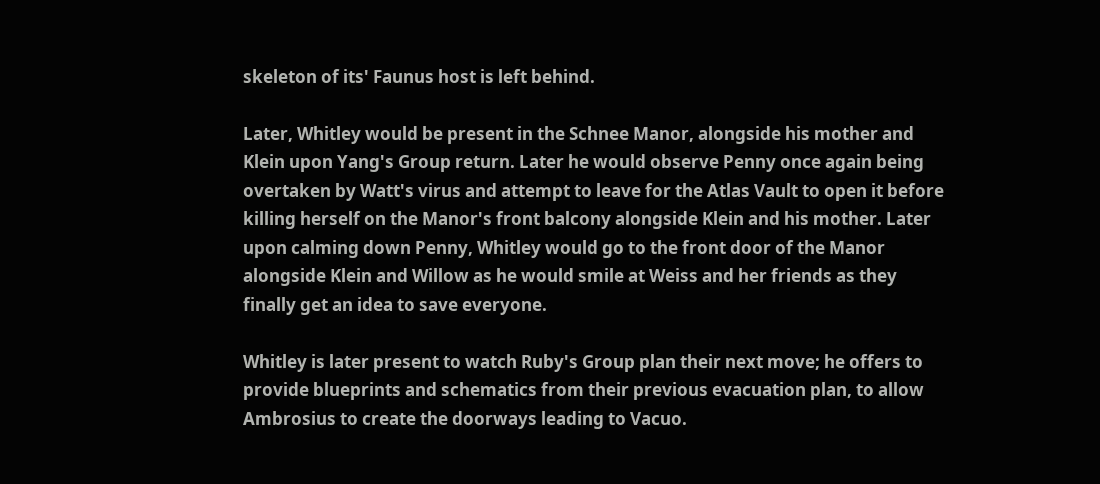skeleton of its' Faunus host is left behind.

Later, Whitley would be present in the Schnee Manor, alongside his mother and Klein upon Yang's Group return. Later he would observe Penny once again being overtaken by Watt's virus and attempt to leave for the Atlas Vault to open it before killing herself on the Manor's front balcony alongside Klein and his mother. Later upon calming down Penny, Whitley would go to the front door of the Manor alongside Klein and Willow as he would smile at Weiss and her friends as they finally get an idea to save everyone.

Whitley is later present to watch Ruby's Group plan their next move; he offers to provide blueprints and schematics from their previous evacuation plan, to allow Ambrosius to create the doorways leading to Vacuo.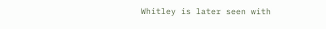Whitley is later seen with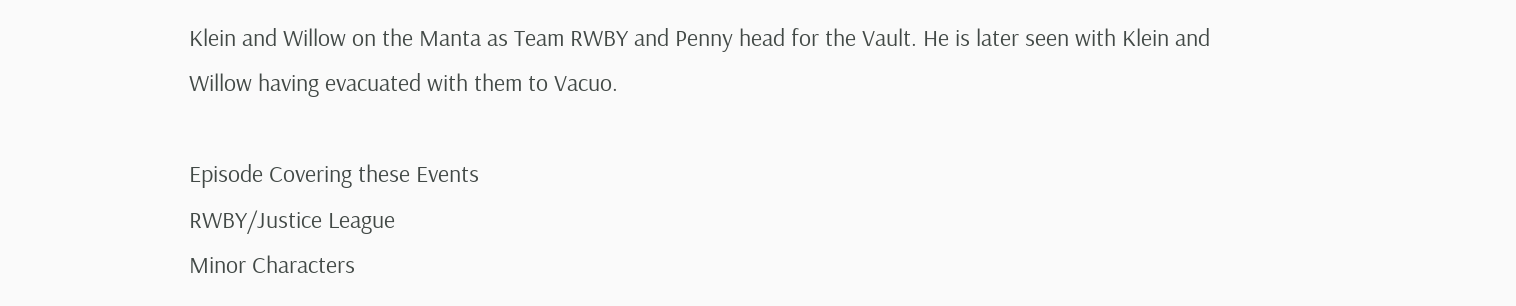Klein and Willow on the Manta as Team RWBY and Penny head for the Vault. He is later seen with Klein and Willow having evacuated with them to Vacuo.

Episode Covering these Events
RWBY/Justice League
Minor Characters